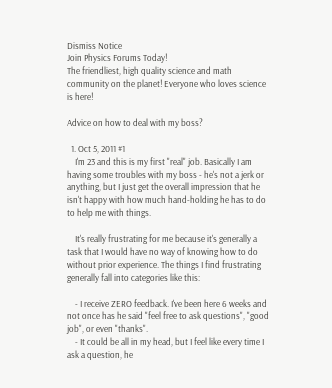Dismiss Notice
Join Physics Forums Today!
The friendliest, high quality science and math community on the planet! Everyone who loves science is here!

Advice on how to deal with my boss?

  1. Oct 5, 2011 #1
    I'm 23 and this is my first "real" job. Basically I am having some troubles with my boss - he's not a jerk or anything, but I just get the overall impression that he isn't happy with how much hand-holding he has to do to help me with things.

    It's really frustrating for me because it's generally a task that I would have no way of knowing how to do without prior experience. The things I find frustrating generally fall into categories like this:

    - I receive ZERO feedback. I've been here 6 weeks and not once has he said "feel free to ask questions", "good job", or even "thanks".
    - It could be all in my head, but I feel like every time I ask a question, he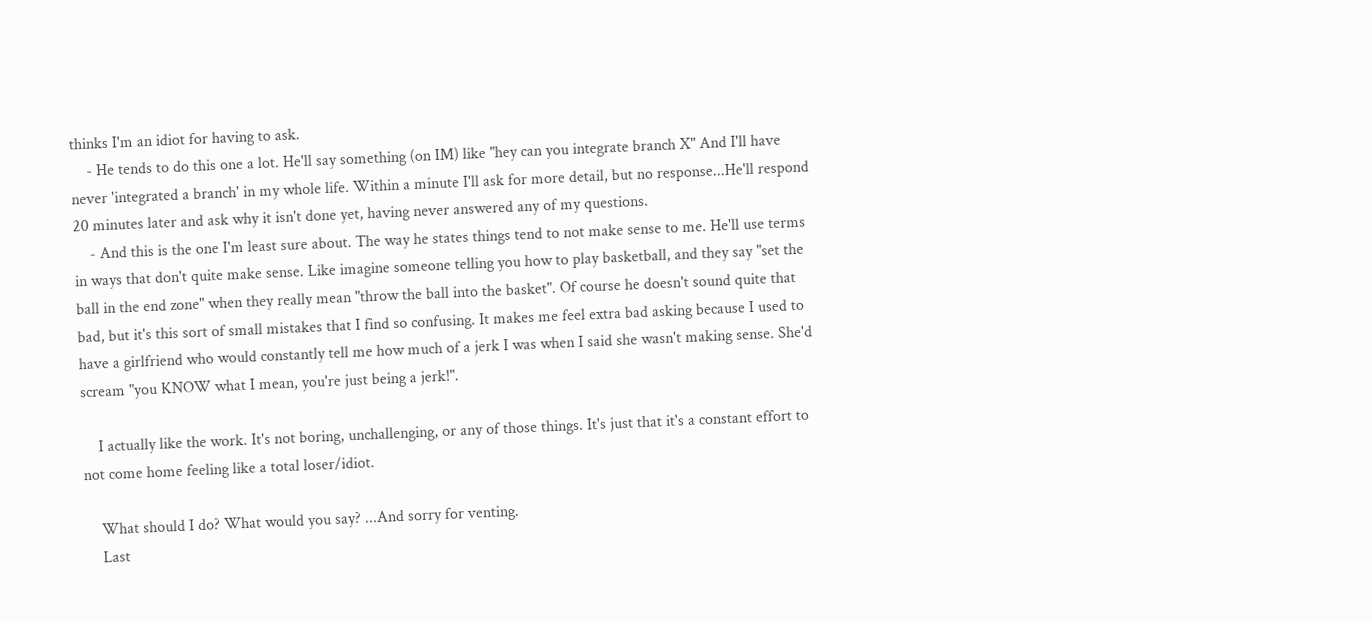thinks I'm an idiot for having to ask.
    - He tends to do this one a lot. He'll say something (on IM) like "hey can you integrate branch X" And I'll have never 'integrated a branch' in my whole life. Within a minute I'll ask for more detail, but no response...He'll respond 20 minutes later and ask why it isn't done yet, having never answered any of my questions.
    - And this is the one I'm least sure about. The way he states things tend to not make sense to me. He'll use terms in ways that don't quite make sense. Like imagine someone telling you how to play basketball, and they say "set the ball in the end zone" when they really mean "throw the ball into the basket". Of course he doesn't sound quite that bad, but it's this sort of small mistakes that I find so confusing. It makes me feel extra bad asking because I used to have a girlfriend who would constantly tell me how much of a jerk I was when I said she wasn't making sense. She'd scream "you KNOW what I mean, you're just being a jerk!".

    I actually like the work. It's not boring, unchallenging, or any of those things. It's just that it's a constant effort to not come home feeling like a total loser/idiot.

    What should I do? What would you say? ...And sorry for venting.
    Last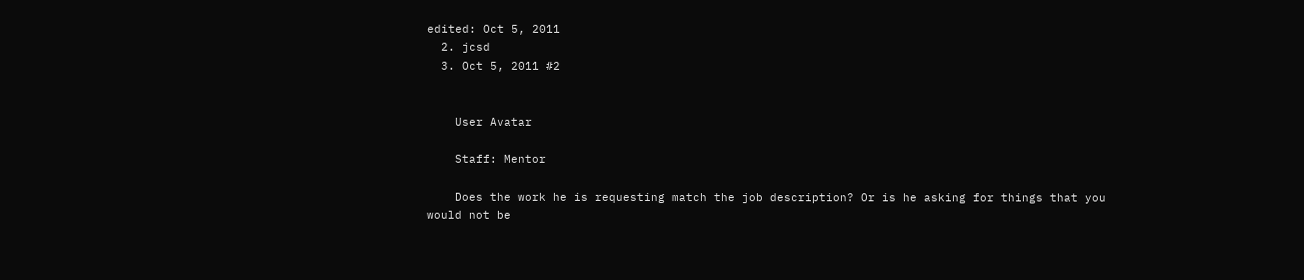edited: Oct 5, 2011
  2. jcsd
  3. Oct 5, 2011 #2


    User Avatar

    Staff: Mentor

    Does the work he is requesting match the job description? Or is he asking for things that you would not be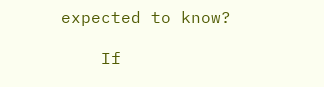expected to know?

    If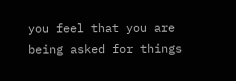you feel that you are being asked for things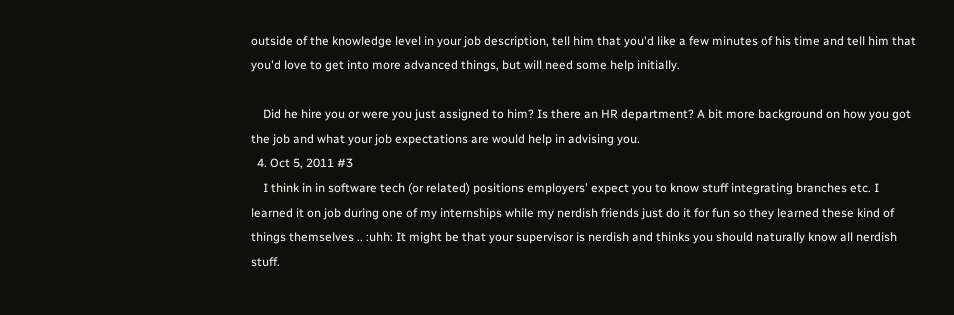outside of the knowledge level in your job description, tell him that you'd like a few minutes of his time and tell him that you'd love to get into more advanced things, but will need some help initially.

    Did he hire you or were you just assigned to him? Is there an HR department? A bit more background on how you got the job and what your job expectations are would help in advising you.
  4. Oct 5, 2011 #3
    I think in in software tech (or related) positions employers' expect you to know stuff integrating branches etc. I learned it on job during one of my internships while my nerdish friends just do it for fun so they learned these kind of things themselves .. :uhh: It might be that your supervisor is nerdish and thinks you should naturally know all nerdish stuff.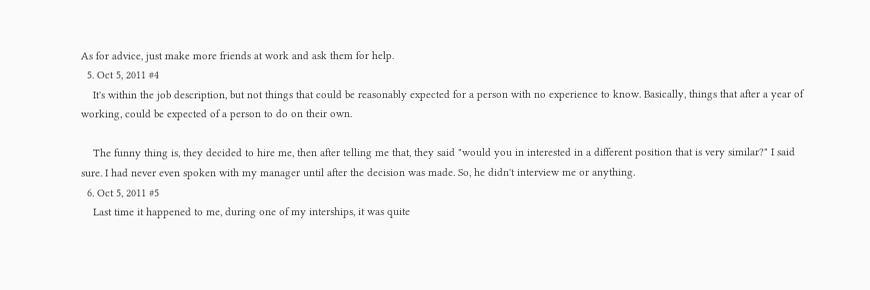As for advice, just make more friends at work and ask them for help.
  5. Oct 5, 2011 #4
    It's within the job description, but not things that could be reasonably expected for a person with no experience to know. Basically, things that after a year of working, could be expected of a person to do on their own.

    The funny thing is, they decided to hire me, then after telling me that, they said "would you in interested in a different position that is very similar?" I said sure. I had never even spoken with my manager until after the decision was made. So, he didn't interview me or anything.
  6. Oct 5, 2011 #5
    Last time it happened to me, during one of my interships, it was quite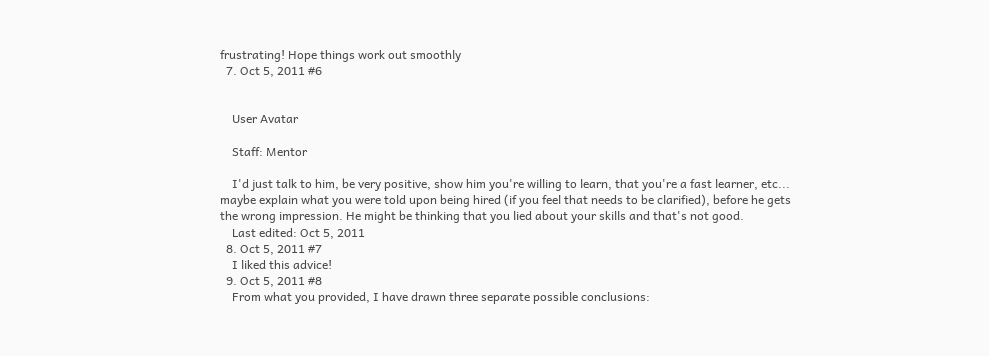frustrating! Hope things work out smoothly
  7. Oct 5, 2011 #6


    User Avatar

    Staff: Mentor

    I'd just talk to him, be very positive, show him you're willing to learn, that you're a fast learner, etc... maybe explain what you were told upon being hired (if you feel that needs to be clarified), before he gets the wrong impression. He might be thinking that you lied about your skills and that's not good.
    Last edited: Oct 5, 2011
  8. Oct 5, 2011 #7
    I liked this advice!
  9. Oct 5, 2011 #8
    From what you provided, I have drawn three separate possible conclusions: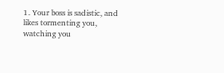1. Your boss is sadistic, and likes tormenting you, watching you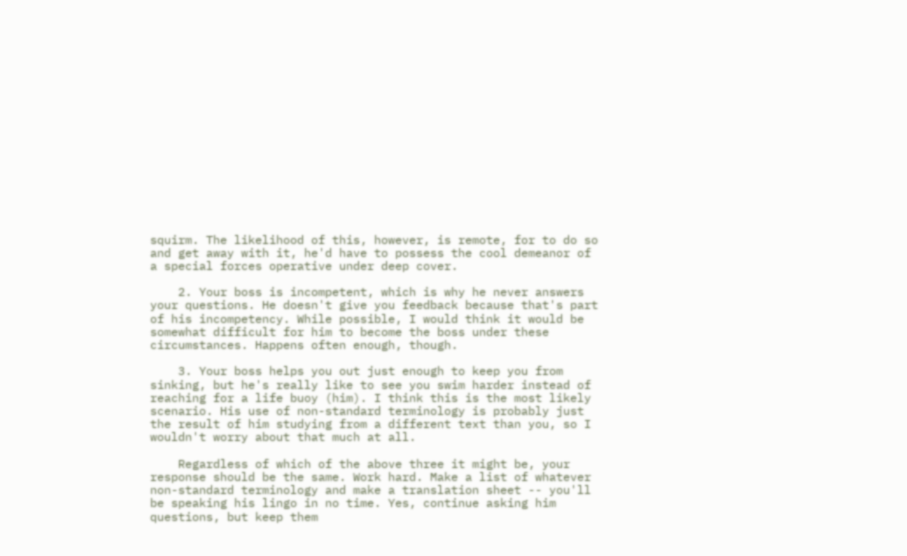squirm. The likelihood of this, however, is remote, for to do so and get away with it, he'd have to possess the cool demeanor of a special forces operative under deep cover.

    2. Your boss is incompetent, which is why he never answers your questions. He doesn't give you feedback because that's part of his incompetency. While possible, I would think it would be somewhat difficult for him to become the boss under these circumstances. Happens often enough, though.

    3. Your boss helps you out just enough to keep you from sinking, but he's really like to see you swim harder instead of reaching for a life buoy (him). I think this is the most likely scenario. His use of non-standard terminology is probably just the result of him studying from a different text than you, so I wouldn't worry about that much at all.

    Regardless of which of the above three it might be, your response should be the same. Work hard. Make a list of whatever non-standard terminology and make a translation sheet -- you'll be speaking his lingo in no time. Yes, continue asking him questions, but keep them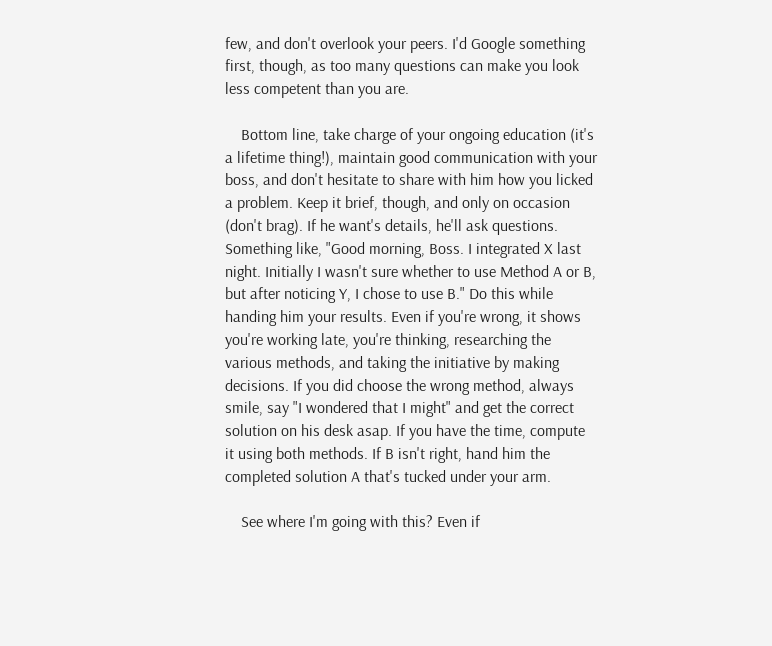few, and don't overlook your peers. I'd Google something first, though, as too many questions can make you look less competent than you are.

    Bottom line, take charge of your ongoing education (it's a lifetime thing!), maintain good communication with your boss, and don't hesitate to share with him how you licked a problem. Keep it brief, though, and only on occasion (don't brag). If he want's details, he'll ask questions. Something like, "Good morning, Boss. I integrated X last night. Initially I wasn't sure whether to use Method A or B, but after noticing Y, I chose to use B." Do this while handing him your results. Even if you're wrong, it shows you're working late, you're thinking, researching the various methods, and taking the initiative by making decisions. If you did choose the wrong method, always smile, say "I wondered that I might" and get the correct solution on his desk asap. If you have the time, compute it using both methods. If B isn't right, hand him the completed solution A that's tucked under your arm.

    See where I'm going with this? Even if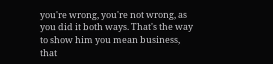you're wrong, you're not wrong, as you did it both ways. That's the way to show him you mean business, that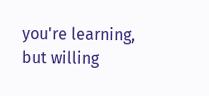you're learning, but willing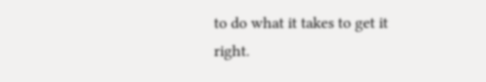to do what it takes to get it right.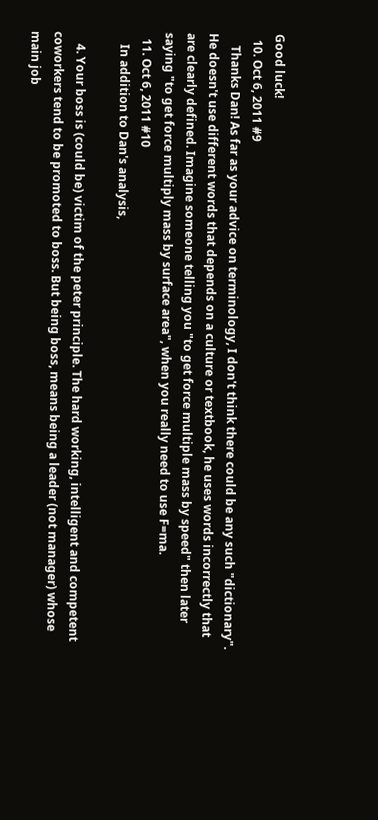Good luck!
  10. Oct 6, 2011 #9
    Thanks Dan! As far as your advice on terminology, I don't think there could be any such "dictionary". He doesn't use different words that depends on a culture or textbook, he uses words incorrectly that are clearly defined. Imagine someone telling you "to get force multiple mass by speed" then later saying "to get force multiply mass by surface area", when you really need to use F=ma.
  11. Oct 6, 2011 #10
    In addition to Dan's analysis,

    4. Your boss is (could be) victim of the peter principle. The hard working, intelligent and competent coworkers tend to be promoted to boss. But being boss, means being a leader (not manager) whose main job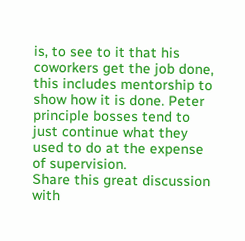is, to see to it that his coworkers get the job done, this includes mentorship to show how it is done. Peter principle bosses tend to just continue what they used to do at the expense of supervision.
Share this great discussion with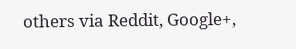others via Reddit, Google+,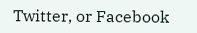Twitter, or Facebook